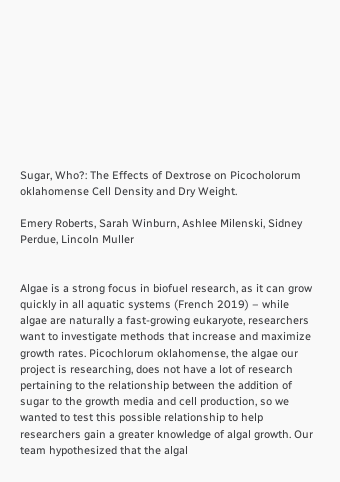Sugar, Who?: The Effects of Dextrose on Picocholorum oklahomense Cell Density and Dry Weight.

Emery Roberts, Sarah Winburn, Ashlee Milenski, Sidney Perdue, Lincoln Muller


Algae is a strong focus in biofuel research, as it can grow quickly in all aquatic systems (French 2019) – while algae are naturally a fast-growing eukaryote, researchers want to investigate methods that increase and maximize growth rates. Picochlorum oklahomense, the algae our project is researching, does not have a lot of research pertaining to the relationship between the addition of sugar to the growth media and cell production, so we wanted to test this possible relationship to help researchers gain a greater knowledge of algal growth. Our team hypothesized that the algal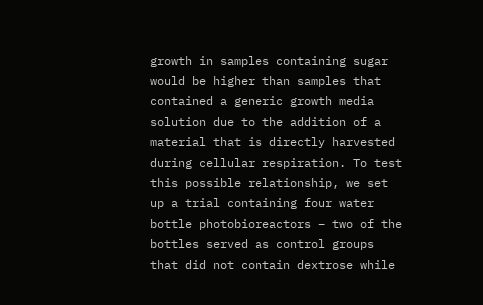growth in samples containing sugar would be higher than samples that contained a generic growth media solution due to the addition of a material that is directly harvested during cellular respiration. To test this possible relationship, we set up a trial containing four water bottle photobioreactors – two of the bottles served as control groups that did not contain dextrose while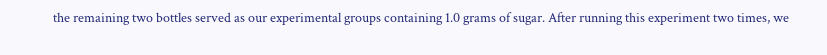the remaining two bottles served as our experimental groups containing 1.0 grams of sugar. After running this experiment two times, we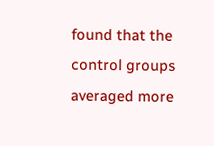found that the control groups averaged more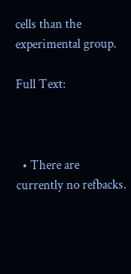cells than the experimental group.

Full Text:



  • There are currently no refbacks.